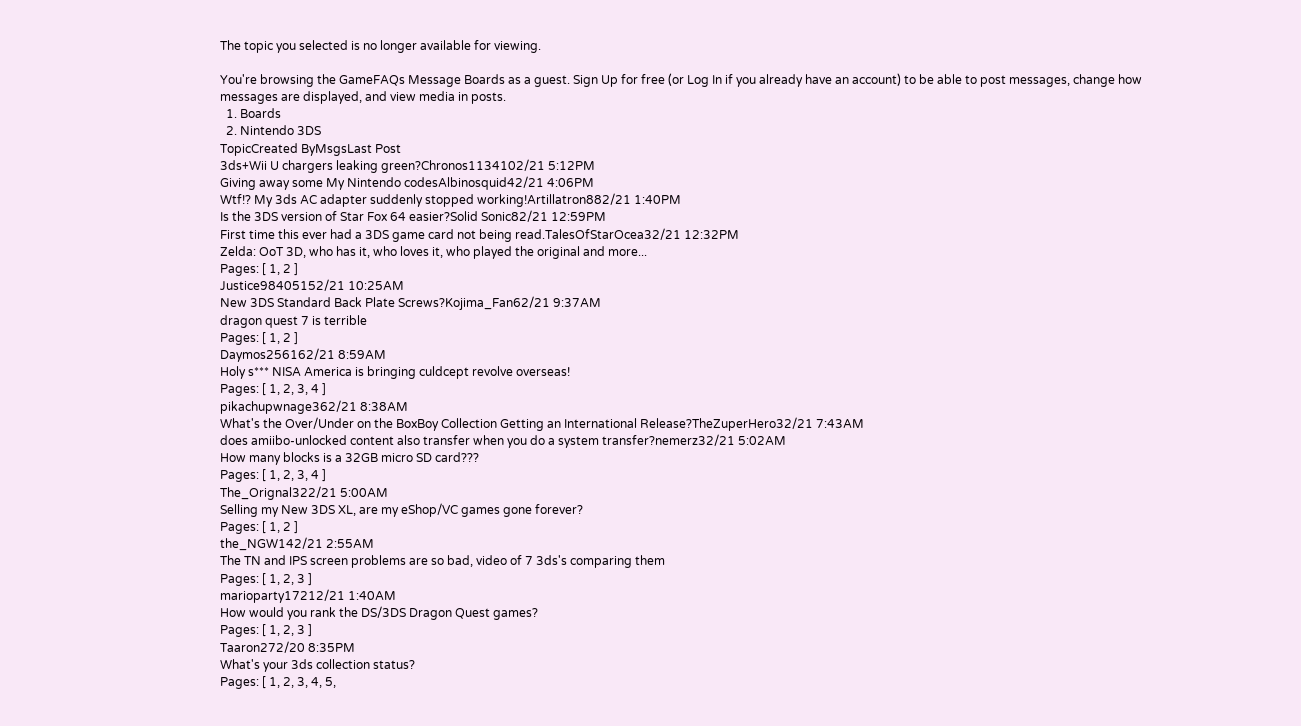The topic you selected is no longer available for viewing.

You're browsing the GameFAQs Message Boards as a guest. Sign Up for free (or Log In if you already have an account) to be able to post messages, change how messages are displayed, and view media in posts.
  1. Boards
  2. Nintendo 3DS
TopicCreated ByMsgsLast Post
3ds+Wii U chargers leaking green?Chronos1134102/21 5:12PM
Giving away some My Nintendo codesAlbinosquid42/21 4:06PM
Wtf!? My 3ds AC adapter suddenly stopped working!Artillatron882/21 1:40PM
Is the 3DS version of Star Fox 64 easier?Solid Sonic82/21 12:59PM
First time this ever had a 3DS game card not being read.TalesOfStarOcea32/21 12:32PM
Zelda: OoT 3D, who has it, who loves it, who played the original and more...
Pages: [ 1, 2 ]
Justice98405152/21 10:25AM
New 3DS Standard Back Plate Screws?Kojima_Fan62/21 9:37AM
dragon quest 7 is terrible
Pages: [ 1, 2 ]
Daymos256162/21 8:59AM
Holy s*** NISA America is bringing culdcept revolve overseas!
Pages: [ 1, 2, 3, 4 ]
pikachupwnage362/21 8:38AM
What's the Over/Under on the BoxBoy Collection Getting an International Release?TheZuperHero32/21 7:43AM
does amiibo-unlocked content also transfer when you do a system transfer?nemerz32/21 5:02AM
How many blocks is a 32GB micro SD card???
Pages: [ 1, 2, 3, 4 ]
The_Orignal322/21 5:00AM
Selling my New 3DS XL, are my eShop/VC games gone forever?
Pages: [ 1, 2 ]
the_NGW142/21 2:55AM
The TN and IPS screen problems are so bad, video of 7 3ds's comparing them
Pages: [ 1, 2, 3 ]
marioparty17212/21 1:40AM
How would you rank the DS/3DS Dragon Quest games?
Pages: [ 1, 2, 3 ]
Taaron272/20 8:35PM
What's your 3ds collection status?
Pages: [ 1, 2, 3, 4, 5,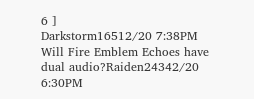6 ]
Darkstorm16512/20 7:38PM
Will Fire Emblem Echoes have dual audio?Raiden24342/20 6:30PM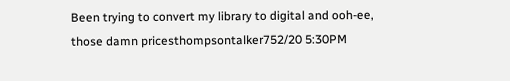Been trying to convert my library to digital and ooh-ee, those damn pricesthompsontalker752/20 5:30PM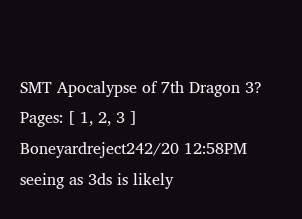SMT Apocalypse of 7th Dragon 3?
Pages: [ 1, 2, 3 ]
Boneyardreject242/20 12:58PM
seeing as 3ds is likely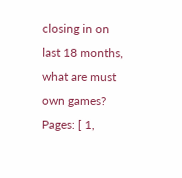closing in on last 18 months, what are must own games?
Pages: [ 1,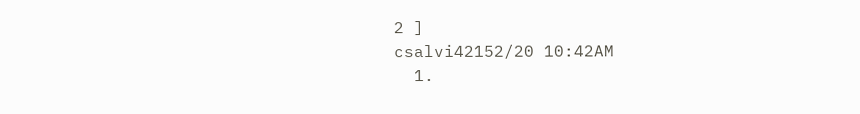2 ]
csalvi42152/20 10:42AM
  1.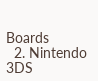Boards
  2. Nintendo 3DS